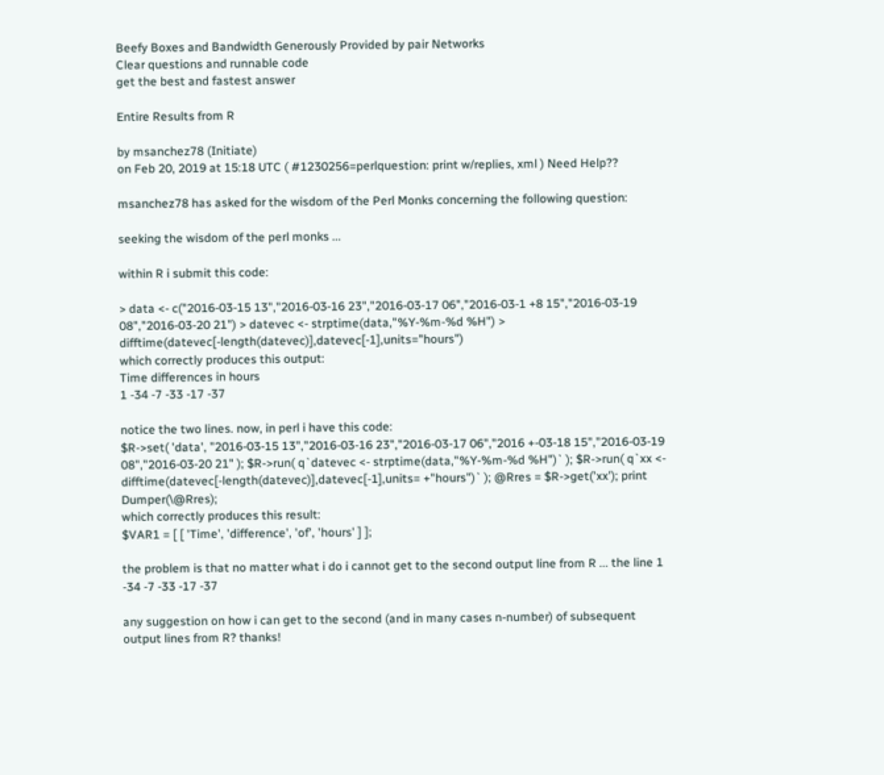Beefy Boxes and Bandwidth Generously Provided by pair Networks
Clear questions and runnable code
get the best and fastest answer

Entire Results from R

by msanchez78 (Initiate)
on Feb 20, 2019 at 15:18 UTC ( #1230256=perlquestion: print w/replies, xml ) Need Help??

msanchez78 has asked for the wisdom of the Perl Monks concerning the following question:

seeking the wisdom of the perl monks ...

within R i submit this code:

> data <- c("2016-03-15 13","2016-03-16 23","2016-03-17 06","2016-03-1 +8 15","2016-03-19 08","2016-03-20 21") > datevec <- strptime(data,"%Y-%m-%d %H") > difftime(datevec[-length(datevec)],datevec[-1],units="hours")
which correctly produces this output:
Time differences in hours
1 -34 -7 -33 -17 -37

notice the two lines. now, in perl i have this code:
$R->set( 'data', "2016-03-15 13","2016-03-16 23","2016-03-17 06","2016 +-03-18 15","2016-03-19 08","2016-03-20 21" ); $R->run( q`datevec <- strptime(data,"%Y-%m-%d %H")` ); $R->run( q`xx <- difftime(datevec[-length(datevec)],datevec[-1],units= +"hours")` ); @Rres = $R->get('xx'); print Dumper(\@Rres);
which correctly produces this result:
$VAR1 = [ [ 'Time', 'difference', 'of', 'hours' ] ];

the problem is that no matter what i do i cannot get to the second output line from R ... the line 1 -34 -7 -33 -17 -37

any suggestion on how i can get to the second (and in many cases n-number) of subsequent output lines from R? thanks!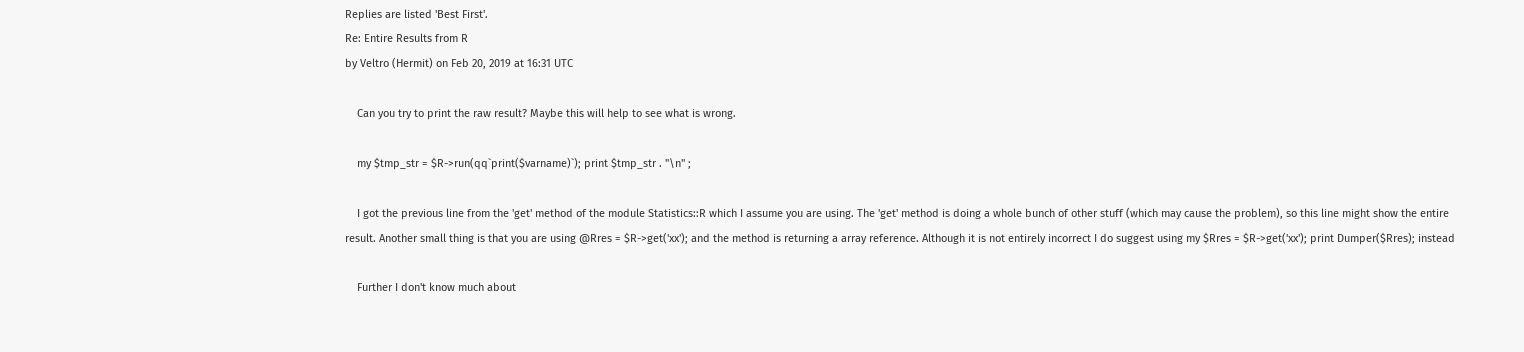Replies are listed 'Best First'.
Re: Entire Results from R
by Veltro (Hermit) on Feb 20, 2019 at 16:31 UTC

    Can you try to print the raw result? Maybe this will help to see what is wrong.

    my $tmp_str = $R->run(qq`print($varname)`); print $tmp_str . "\n" ;

    I got the previous line from the 'get' method of the module Statistics::R which I assume you are using. The 'get' method is doing a whole bunch of other stuff (which may cause the problem), so this line might show the entire result. Another small thing is that you are using @Rres = $R->get('xx'); and the method is returning a array reference. Although it is not entirely incorrect I do suggest using my $Rres = $R->get('xx'); print Dumper($Rres); instead

    Further I don't know much about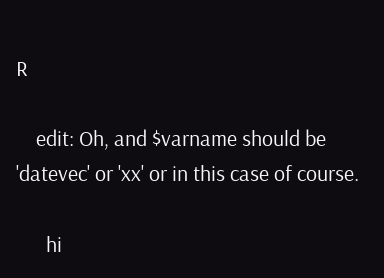R

    edit: Oh, and $varname should be 'datevec' or 'xx' or in this case of course.

      hi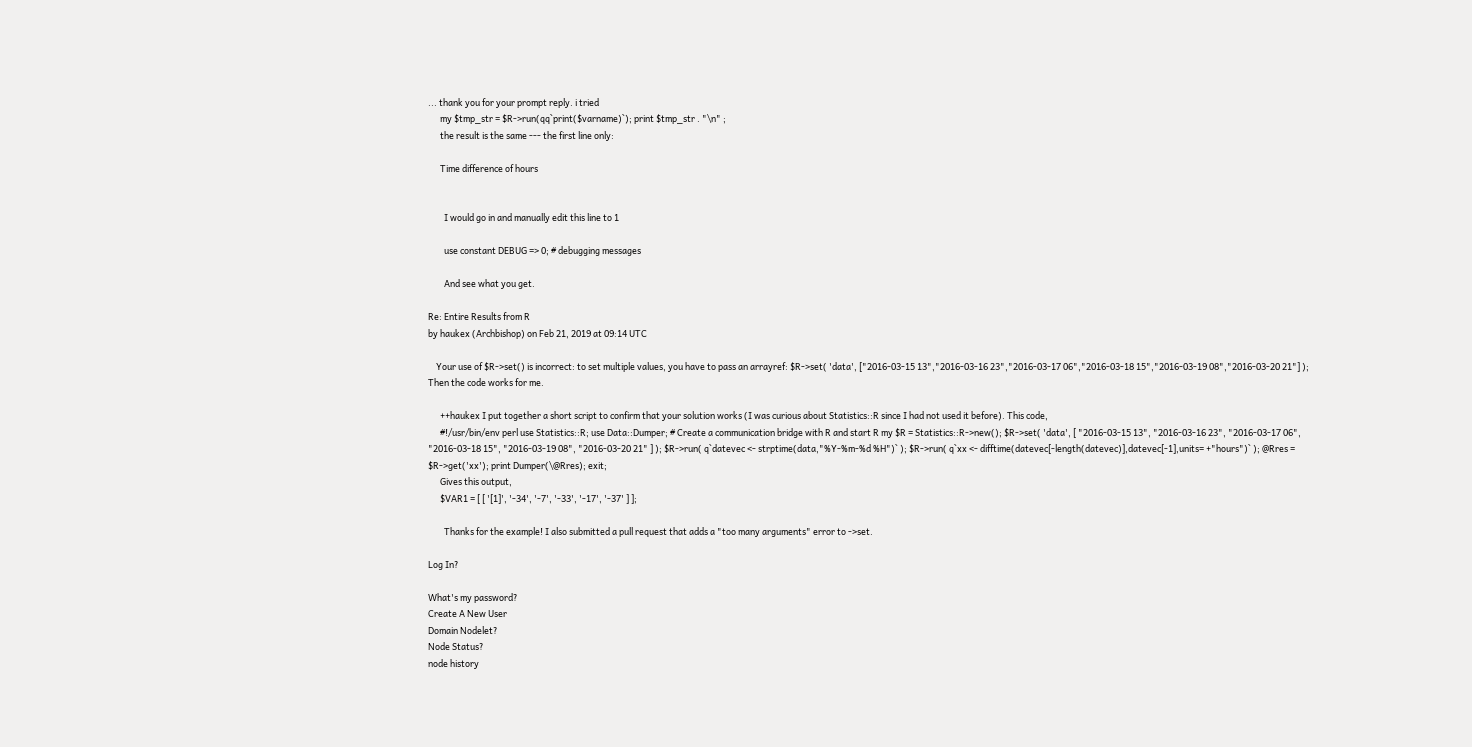... thank you for your prompt reply. i tried
      my $tmp_str = $R->run(qq`print($varname)`); print $tmp_str . "\n" ;
      the result is the same --- the first line only:

      Time difference of hours


        I would go in and manually edit this line to 1

        use constant DEBUG => 0; # debugging messages

        And see what you get.

Re: Entire Results from R
by haukex (Archbishop) on Feb 21, 2019 at 09:14 UTC

    Your use of $R->set() is incorrect: to set multiple values, you have to pass an arrayref: $R->set( 'data', ["2016-03-15 13","2016-03-16 23","2016-03-17 06","2016-03-18 15","2016-03-19 08","2016-03-20 21"] ); Then the code works for me.

      ++haukex I put together a short script to confirm that your solution works (I was curious about Statistics::R since I had not used it before). This code,
      #!/usr/bin/env perl use Statistics::R; use Data::Dumper; # Create a communication bridge with R and start R my $R = Statistics::R->new(); $R->set( 'data', [ "2016-03-15 13", "2016-03-16 23", "2016-03-17 06", "2016-03-18 15", "2016-03-19 08", "2016-03-20 21" ] ); $R->run( q`datevec <- strptime(data,"%Y-%m-%d %H")` ); $R->run( q`xx <- difftime(datevec[-length(datevec)],datevec[-1],units= +"hours")` ); @Rres = $R->get('xx'); print Dumper(\@Rres); exit;
      Gives this output,
      $VAR1 = [ [ '[1]', '-34', '-7', '-33', '-17', '-37' ] ];

        Thanks for the example! I also submitted a pull request that adds a "too many arguments" error to ->set.

Log In?

What's my password?
Create A New User
Domain Nodelet?
Node Status?
node history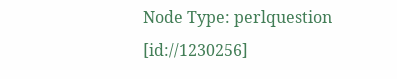Node Type: perlquestion [id://1230256]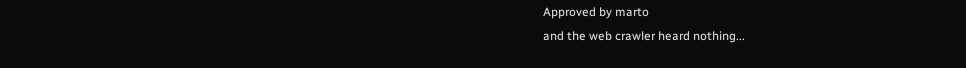Approved by marto
and the web crawler heard nothing...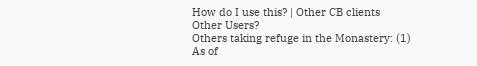How do I use this? | Other CB clients
Other Users?
Others taking refuge in the Monastery: (1)
As of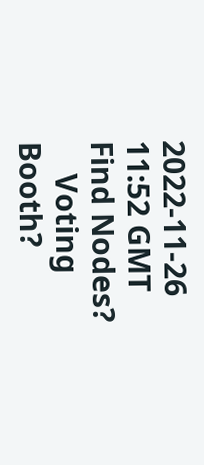2022-11-26 11:52 GMT
Find Nodes?
    Voting Booth?